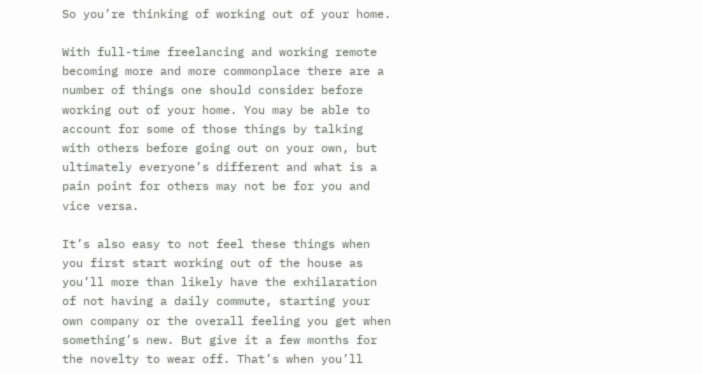So you’re thinking of working out of your home.

With full-time freelancing and working remote becoming more and more commonplace there are a number of things one should consider before working out of your home. You may be able to account for some of those things by talking with others before going out on your own, but ultimately everyone’s different and what is a pain point for others may not be for you and vice versa.

It’s also easy to not feel these things when you first start working out of the house as you’ll more than likely have the exhilaration of not having a daily commute, starting your own company or the overall feeling you get when something’s new. But give it a few months for the novelty to wear off. That’s when you’ll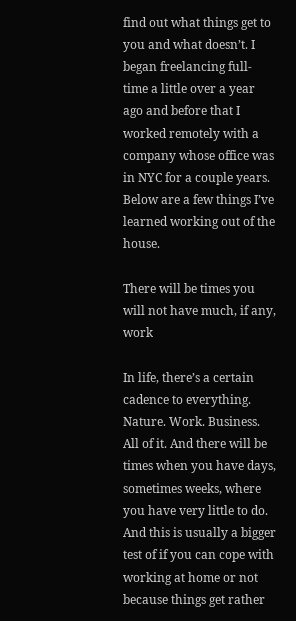find out what things get to you and what doesn’t. I began freelancing full-time a little over a year ago and before that I worked remotely with a company whose office was in NYC for a couple years. Below are a few things I’ve learned working out of the house.

There will be times you will not have much, if any, work

In life, there’s a certain cadence to everything. Nature. Work. Business. All of it. And there will be times when you have days, sometimes weeks, where you have very little to do. And this is usually a bigger test of if you can cope with working at home or not because things get rather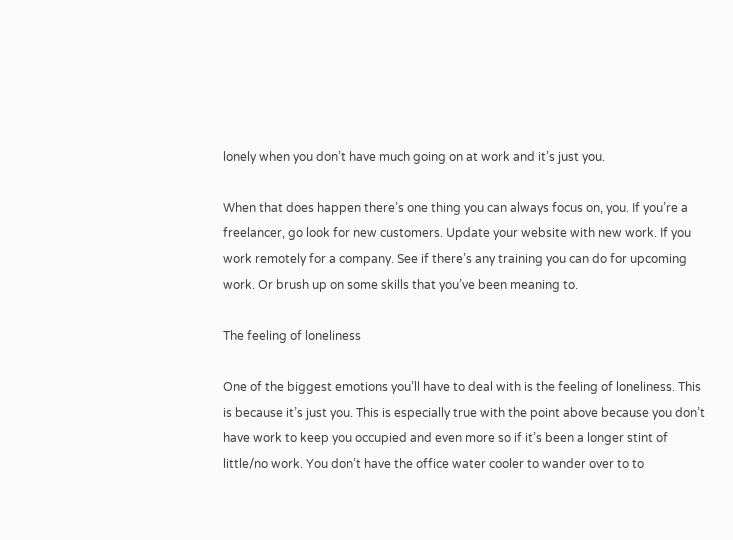lonely when you don’t have much going on at work and it’s just you.

When that does happen there’s one thing you can always focus on, you. If you’re a freelancer, go look for new customers. Update your website with new work. If you work remotely for a company. See if there’s any training you can do for upcoming work. Or brush up on some skills that you’ve been meaning to.

The feeling of loneliness

One of the biggest emotions you’ll have to deal with is the feeling of loneliness. This is because it’s just you. This is especially true with the point above because you don’t have work to keep you occupied and even more so if it’s been a longer stint of little/no work. You don’t have the office water cooler to wander over to to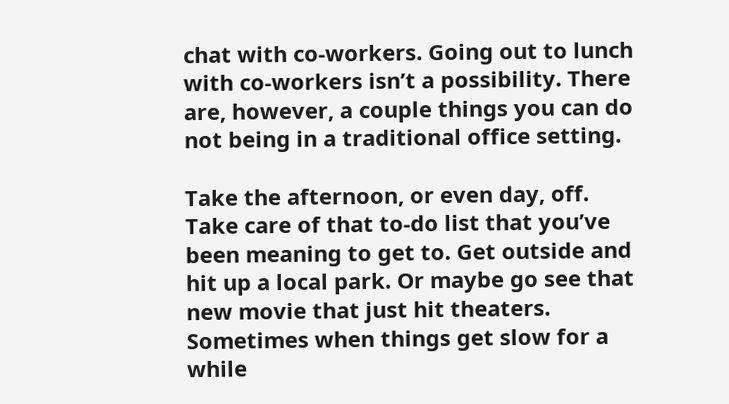chat with co-workers. Going out to lunch with co-workers isn’t a possibility. There are, however, a couple things you can do not being in a traditional office setting.

Take the afternoon, or even day, off. Take care of that to-do list that you’ve been meaning to get to. Get outside and hit up a local park. Or maybe go see that new movie that just hit theaters. Sometimes when things get slow for a while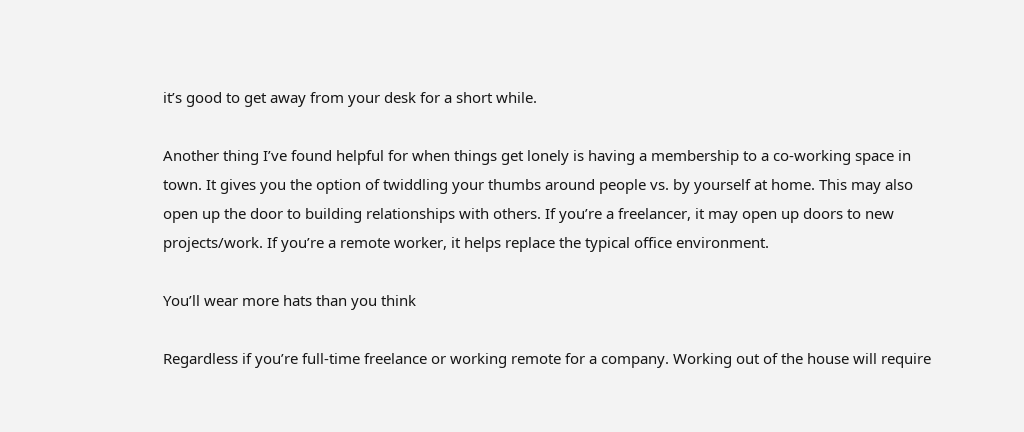it’s good to get away from your desk for a short while.

Another thing I’ve found helpful for when things get lonely is having a membership to a co-working space in town. It gives you the option of twiddling your thumbs around people vs. by yourself at home. This may also open up the door to building relationships with others. If you’re a freelancer, it may open up doors to new projects/work. If you’re a remote worker, it helps replace the typical office environment.

You’ll wear more hats than you think

Regardless if you’re full-time freelance or working remote for a company. Working out of the house will require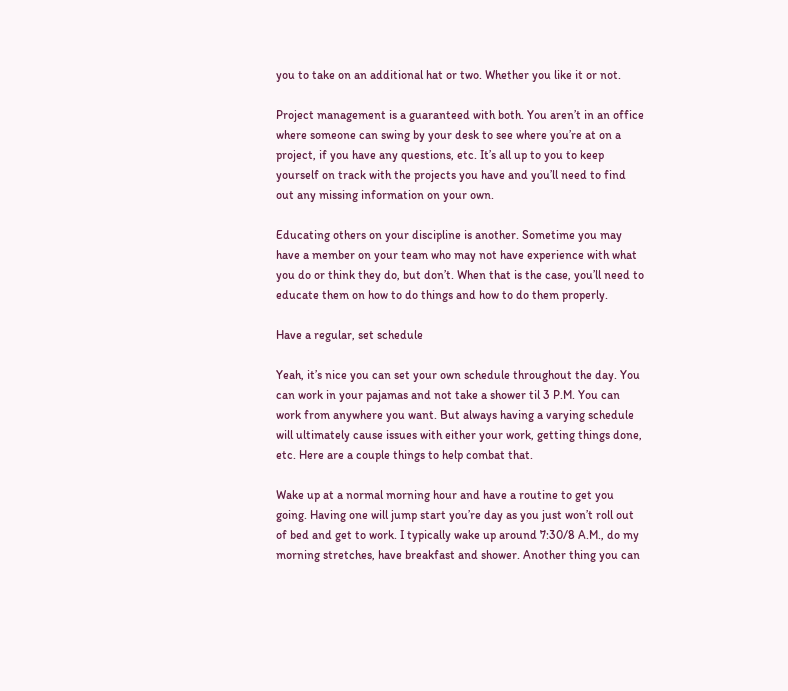you to take on an additional hat or two. Whether you like it or not.

Project management is a guaranteed with both. You aren’t in an office where someone can swing by your desk to see where you’re at on a project, if you have any questions, etc. It’s all up to you to keep yourself on track with the projects you have and you’ll need to find out any missing information on your own.

Educating others on your discipline is another. Sometime you may have a member on your team who may not have experience with what you do or think they do, but don’t. When that is the case, you’ll need to educate them on how to do things and how to do them properly.

Have a regular, set schedule

Yeah, it’s nice you can set your own schedule throughout the day. You can work in your pajamas and not take a shower til 3 P.M. You can work from anywhere you want. But always having a varying schedule will ultimately cause issues with either your work, getting things done, etc. Here are a couple things to help combat that.

Wake up at a normal morning hour and have a routine to get you going. Having one will jump start you’re day as you just won’t roll out of bed and get to work. I typically wake up around 7:30/8 A.M., do my morning stretches, have breakfast and shower. Another thing you can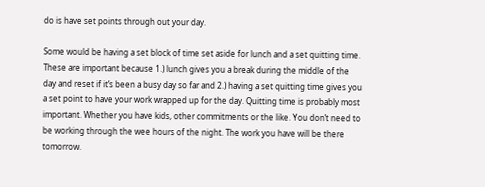do is have set points through out your day.

Some would be having a set block of time set aside for lunch and a set quitting time. These are important because 1.) lunch gives you a break during the middle of the day and reset if it’s been a busy day so far and 2.) having a set quitting time gives you a set point to have your work wrapped up for the day. Quitting time is probably most important. Whether you have kids, other commitments or the like. You don’t need to be working through the wee hours of the night. The work you have will be there tomorrow.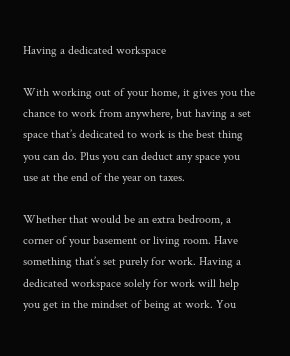Having a dedicated workspace

With working out of your home, it gives you the chance to work from anywhere, but having a set space that’s dedicated to work is the best thing you can do. Plus you can deduct any space you use at the end of the year on taxes.

Whether that would be an extra bedroom, a corner of your basement or living room. Have something that’s set purely for work. Having a dedicated workspace solely for work will help you get in the mindset of being at work. You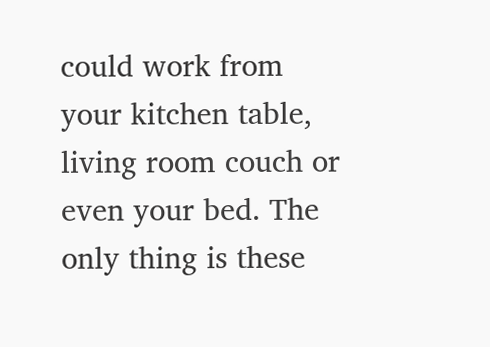could work from your kitchen table, living room couch or even your bed. The only thing is these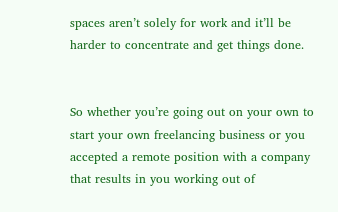spaces aren’t solely for work and it’ll be harder to concentrate and get things done.


So whether you’re going out on your own to start your own freelancing business or you accepted a remote position with a company that results in you working out of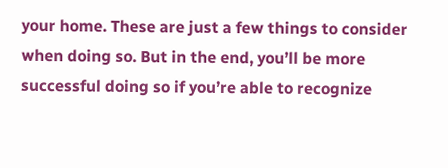your home. These are just a few things to consider when doing so. But in the end, you’ll be more successful doing so if you’re able to recognize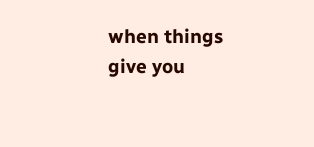when things give you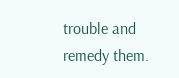trouble and remedy them.